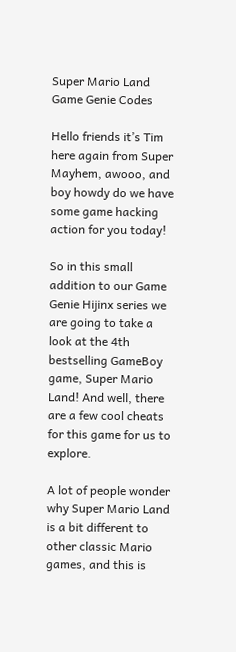Super Mario Land Game Genie Codes

Hello friends it’s Tim here again from Super Mayhem, awooo, and boy howdy do we have some game hacking action for you today!

So in this small addition to our Game Genie Hijinx series we are going to take a look at the 4th bestselling GameBoy game, Super Mario Land! And well, there are a few cool cheats for this game for us to explore.

A lot of people wonder why Super Mario Land is a bit different to other classic Mario games, and this is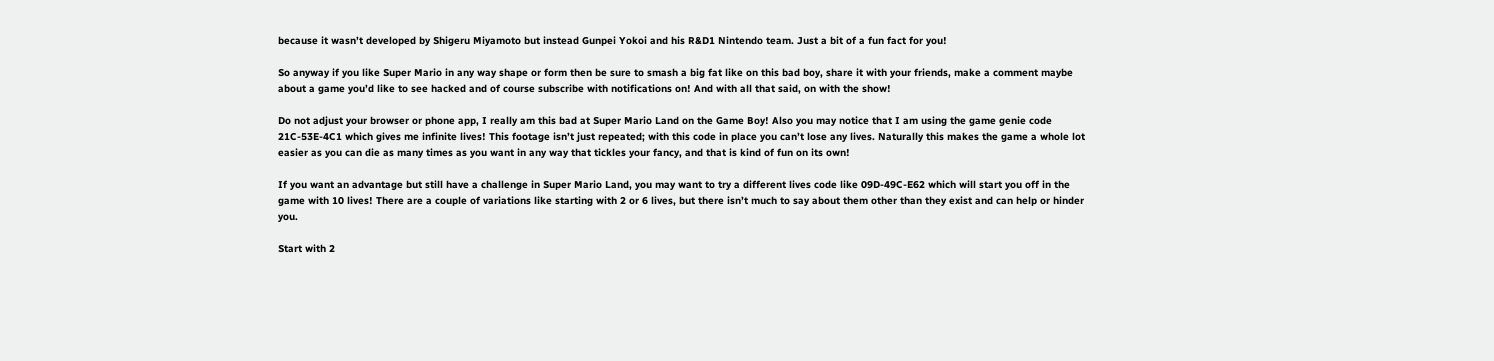because it wasn’t developed by Shigeru Miyamoto but instead Gunpei Yokoi and his R&D1 Nintendo team. Just a bit of a fun fact for you!

So anyway if you like Super Mario in any way shape or form then be sure to smash a big fat like on this bad boy, share it with your friends, make a comment maybe about a game you’d like to see hacked and of course subscribe with notifications on! And with all that said, on with the show!

Do not adjust your browser or phone app, I really am this bad at Super Mario Land on the Game Boy! Also you may notice that I am using the game genie code 21C-53E-4C1 which gives me infinite lives! This footage isn’t just repeated; with this code in place you can’t lose any lives. Naturally this makes the game a whole lot easier as you can die as many times as you want in any way that tickles your fancy, and that is kind of fun on its own!

If you want an advantage but still have a challenge in Super Mario Land, you may want to try a different lives code like 09D-49C-E62 which will start you off in the game with 10 lives! There are a couple of variations like starting with 2 or 6 lives, but there isn’t much to say about them other than they exist and can help or hinder you.

Start with 2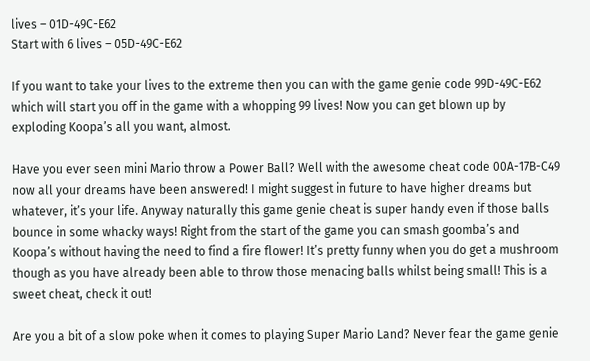lives – 01D-49C-E62
Start with 6 lives – 05D-49C-E62

If you want to take your lives to the extreme then you can with the game genie code 99D-49C-E62 which will start you off in the game with a whopping 99 lives! Now you can get blown up by exploding Koopa’s all you want, almost.

Have you ever seen mini Mario throw a Power Ball? Well with the awesome cheat code 00A-17B-C49 now all your dreams have been answered! I might suggest in future to have higher dreams but whatever, it’s your life. Anyway naturally this game genie cheat is super handy even if those balls bounce in some whacky ways! Right from the start of the game you can smash goomba’s and Koopa’s without having the need to find a fire flower! It’s pretty funny when you do get a mushroom though as you have already been able to throw those menacing balls whilst being small! This is a sweet cheat, check it out!

Are you a bit of a slow poke when it comes to playing Super Mario Land? Never fear the game genie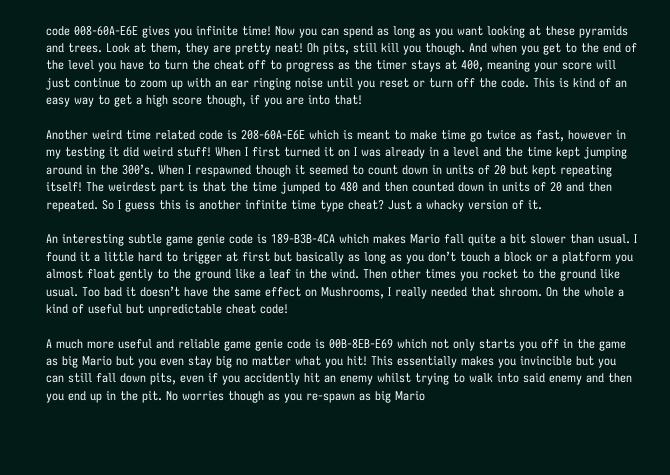code 008-60A-E6E gives you infinite time! Now you can spend as long as you want looking at these pyramids and trees. Look at them, they are pretty neat! Oh pits, still kill you though. And when you get to the end of the level you have to turn the cheat off to progress as the timer stays at 400, meaning your score will just continue to zoom up with an ear ringing noise until you reset or turn off the code. This is kind of an easy way to get a high score though, if you are into that!

Another weird time related code is 208-60A-E6E which is meant to make time go twice as fast, however in my testing it did weird stuff! When I first turned it on I was already in a level and the time kept jumping around in the 300’s. When I respawned though it seemed to count down in units of 20 but kept repeating itself! The weirdest part is that the time jumped to 480 and then counted down in units of 20 and then repeated. So I guess this is another infinite time type cheat? Just a whacky version of it.

An interesting subtle game genie code is 189-B3B-4CA which makes Mario fall quite a bit slower than usual. I found it a little hard to trigger at first but basically as long as you don’t touch a block or a platform you almost float gently to the ground like a leaf in the wind. Then other times you rocket to the ground like usual. Too bad it doesn’t have the same effect on Mushrooms, I really needed that shroom. On the whole a kind of useful but unpredictable cheat code!

A much more useful and reliable game genie code is 00B-8EB-E69 which not only starts you off in the game as big Mario but you even stay big no matter what you hit! This essentially makes you invincible but you can still fall down pits, even if you accidently hit an enemy whilst trying to walk into said enemy and then you end up in the pit. No worries though as you re-spawn as big Mario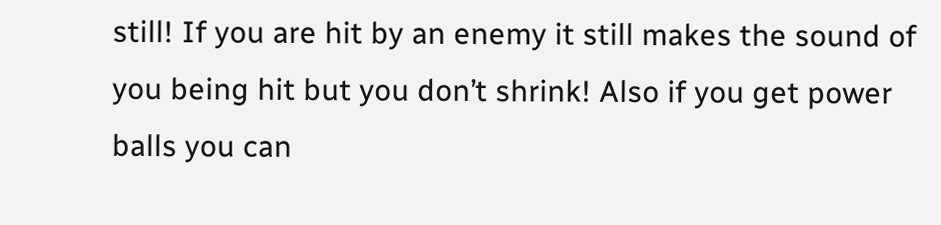still! If you are hit by an enemy it still makes the sound of you being hit but you don’t shrink! Also if you get power balls you can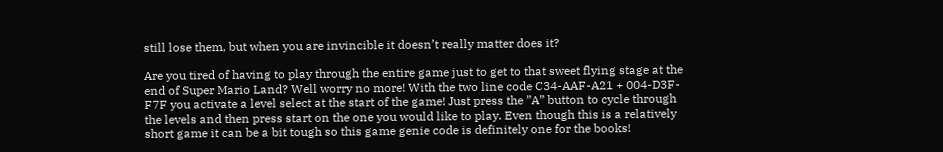still lose them, but when you are invincible it doesn’t really matter does it?

Are you tired of having to play through the entire game just to get to that sweet flying stage at the end of Super Mario Land? Well worry no more! With the two line code C34-AAF-A21 + 004-D3F-F7F you activate a level select at the start of the game! Just press the ”A” button to cycle through the levels and then press start on the one you would like to play. Even though this is a relatively short game it can be a bit tough so this game genie code is definitely one for the books!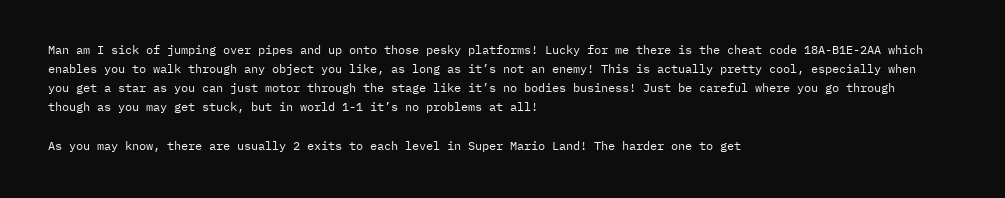Man am I sick of jumping over pipes and up onto those pesky platforms! Lucky for me there is the cheat code 18A-B1E-2AA which enables you to walk through any object you like, as long as it’s not an enemy! This is actually pretty cool, especially when you get a star as you can just motor through the stage like it’s no bodies business! Just be careful where you go through though as you may get stuck, but in world 1-1 it’s no problems at all!

As you may know, there are usually 2 exits to each level in Super Mario Land! The harder one to get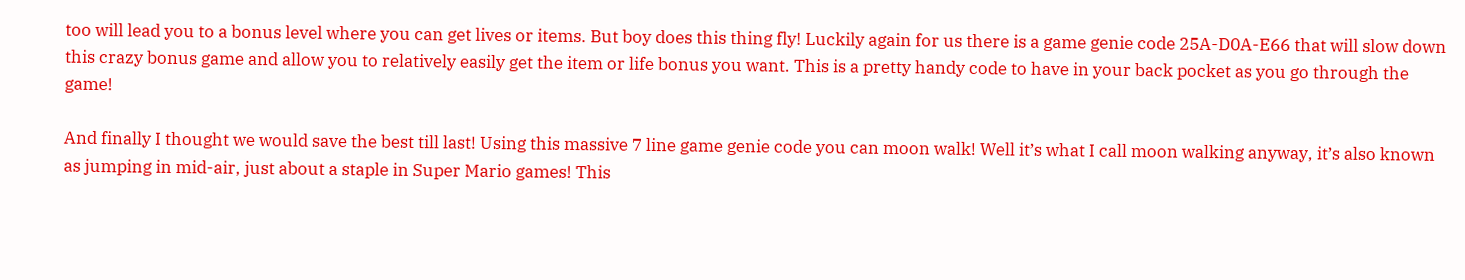too will lead you to a bonus level where you can get lives or items. But boy does this thing fly! Luckily again for us there is a game genie code 25A-D0A-E66 that will slow down this crazy bonus game and allow you to relatively easily get the item or life bonus you want. This is a pretty handy code to have in your back pocket as you go through the game!

And finally I thought we would save the best till last! Using this massive 7 line game genie code you can moon walk! Well it’s what I call moon walking anyway, it’s also known as jumping in mid-air, just about a staple in Super Mario games! This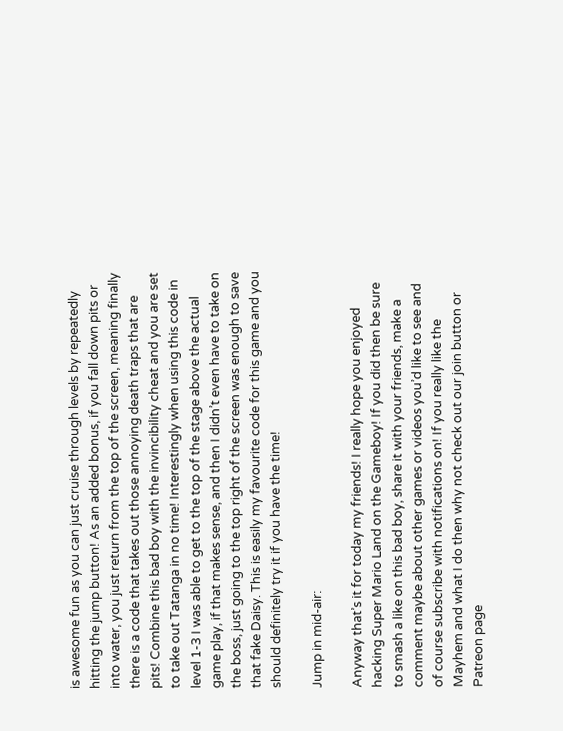is awesome fun as you can just cruise through levels by repeatedly hitting the jump button! As an added bonus, if you fall down pits or into water, you just return from the top of the screen, meaning finally there is a code that takes out those annoying death traps that are pits! Combine this bad boy with the invincibility cheat and you are set to take out Tatanga in no time! Interestingly when using this code in level 1-3 I was able to get to the top of the stage above the actual game play, if that makes sense, and then I didn’t even have to take on the boss, just going to the top right of the screen was enough to save that fake Daisy. This is easily my favourite code for this game and you should definitely try it if you have the time!

Jump in mid-air:

Anyway that’s it for today my friends! I really hope you enjoyed hacking Super Mario Land on the Gameboy! If you did then be sure to smash a like on this bad boy, share it with your friends, make a comment maybe about other games or videos you’d like to see and of course subscribe with notifications on! If you really like the Mayhem and what I do then why not check out our join button or Patreon page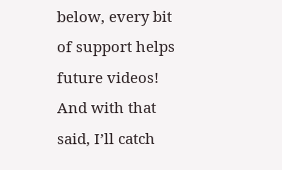below, every bit of support helps future videos! And with that said, I’ll catch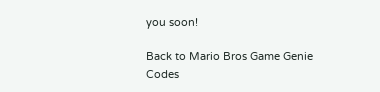you soon!

Back to Mario Bros Game Genie Codes